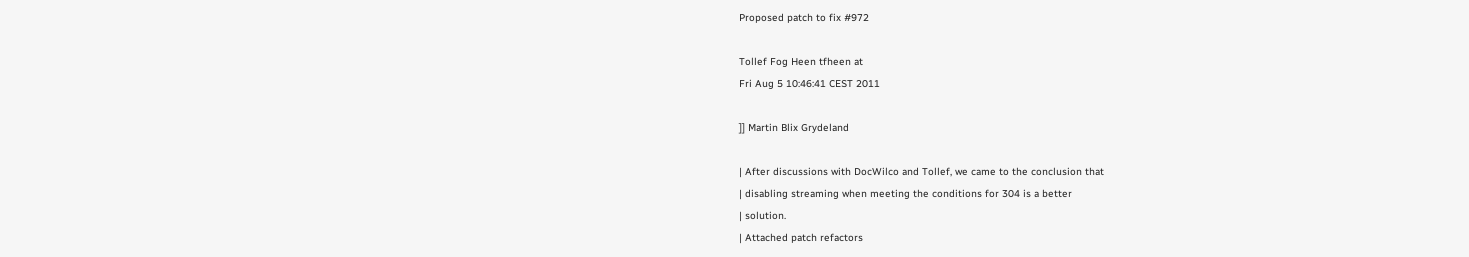Proposed patch to fix #972

Tollef Fog Heen tfheen at
Fri Aug 5 10:46:41 CEST 2011

]] Martin Blix Grydeland

| After discussions with DocWilco and Tollef, we came to the conclusion that
| disabling streaming when meeting the conditions for 304 is a better
| solution.
| Attached patch refactors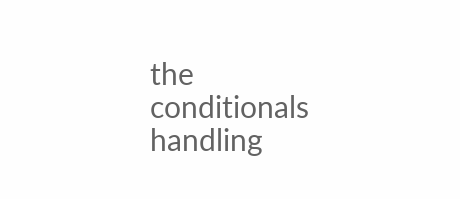the conditionals handling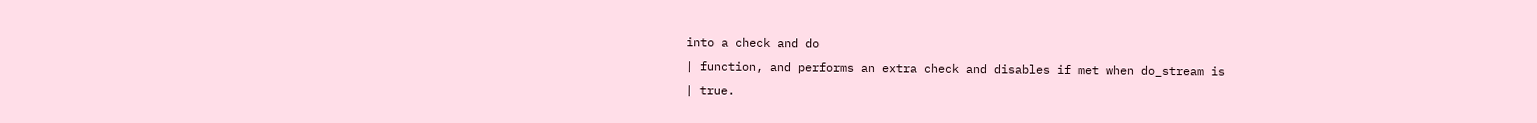into a check and do
| function, and performs an extra check and disables if met when do_stream is
| true.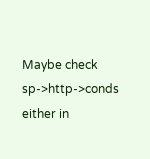Maybe check sp->http->conds either in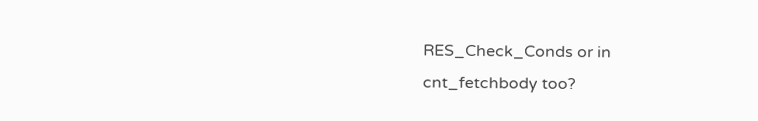RES_Check_Conds or in
cnt_fetchbody too?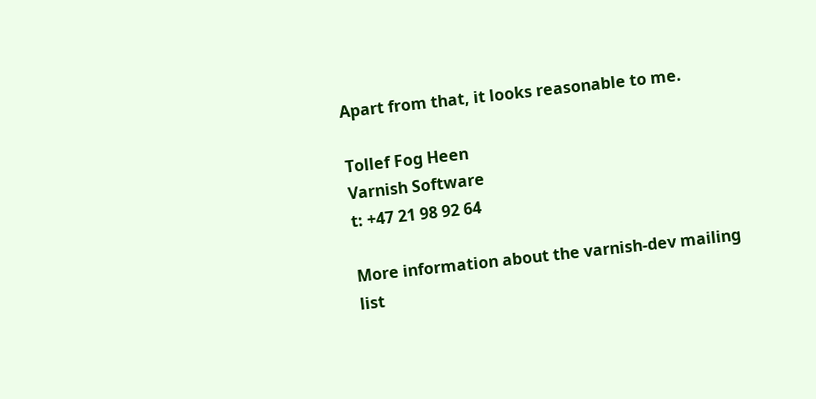Apart from that, it looks reasonable to me.

Tollef Fog Heen
Varnish Software
t: +47 21 98 92 64

More information about the varnish-dev mailing list